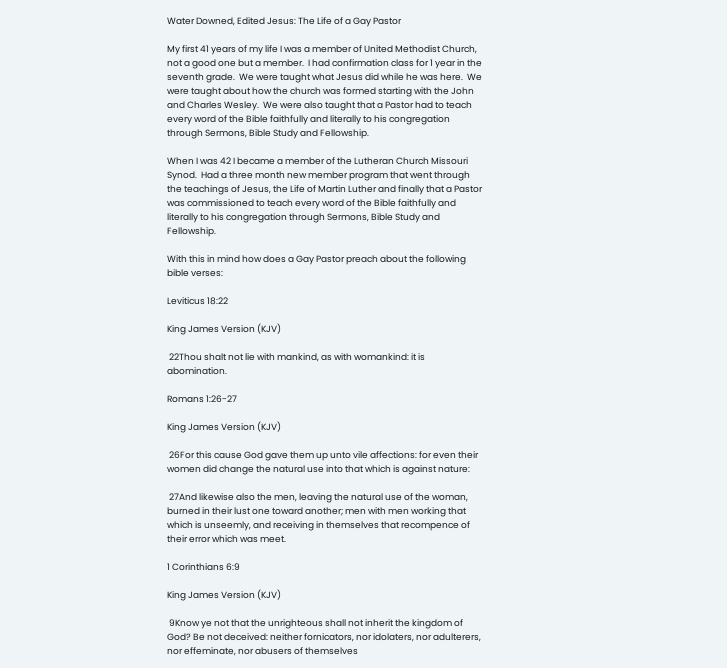Water Downed, Edited Jesus: The Life of a Gay Pastor

My first 41 years of my life I was a member of United Methodist Church, not a good one but a member.  I had confirmation class for 1 year in the seventh grade.  We were taught what Jesus did while he was here.  We were taught about how the church was formed starting with the John and Charles Wesley.  We were also taught that a Pastor had to teach every word of the Bible faithfully and literally to his congregation through Sermons, Bible Study and Fellowship.

When I was 42 I became a member of the Lutheran Church Missouri Synod.  Had a three month new member program that went through the teachings of Jesus, the Life of Martin Luther and finally that a Pastor was commissioned to teach every word of the Bible faithfully and literally to his congregation through Sermons, Bible Study and Fellowship.

With this in mind how does a Gay Pastor preach about the following bible verses:

Leviticus 18:22

King James Version (KJV)

 22Thou shalt not lie with mankind, as with womankind: it is abomination.

Romans 1:26-27

King James Version (KJV)

 26For this cause God gave them up unto vile affections: for even their women did change the natural use into that which is against nature:

 27And likewise also the men, leaving the natural use of the woman, burned in their lust one toward another; men with men working that which is unseemly, and receiving in themselves that recompence of their error which was meet.

1 Corinthians 6:9

King James Version (KJV)

 9Know ye not that the unrighteous shall not inherit the kingdom of God? Be not deceived: neither fornicators, nor idolaters, nor adulterers, nor effeminate, nor abusers of themselves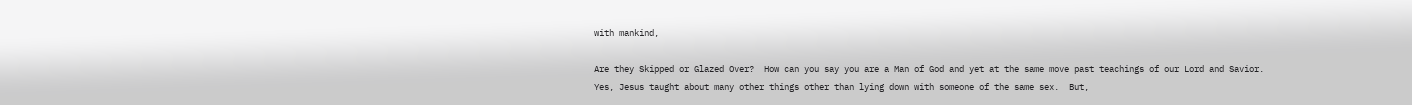with mankind,

Are they Skipped or Glazed Over?  How can you say you are a Man of God and yet at the same move past teachings of our Lord and Savior.  Yes, Jesus taught about many other things other than lying down with someone of the same sex.  But,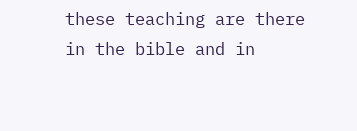these teaching are there in the bible and in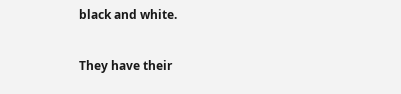black and white.

They have their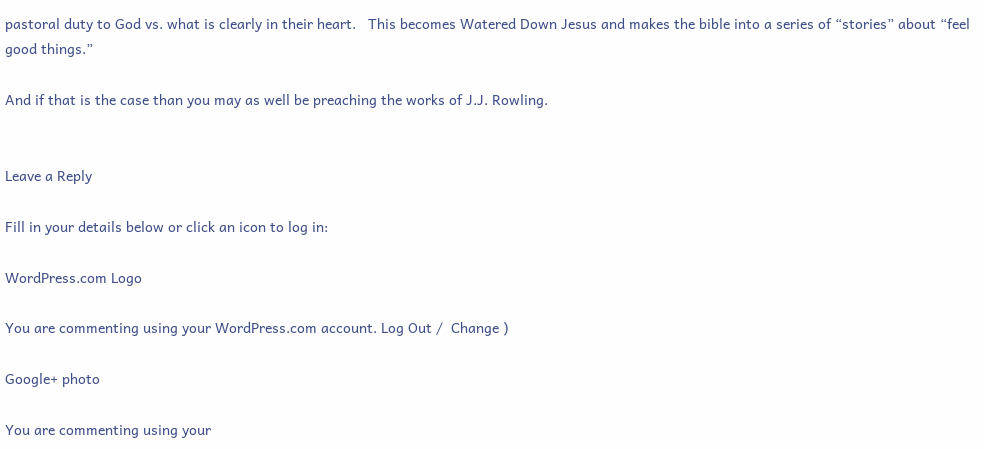pastoral duty to God vs. what is clearly in their heart.   This becomes Watered Down Jesus and makes the bible into a series of “stories” about “feel good things.”

And if that is the case than you may as well be preaching the works of J.J. Rowling.


Leave a Reply

Fill in your details below or click an icon to log in:

WordPress.com Logo

You are commenting using your WordPress.com account. Log Out /  Change )

Google+ photo

You are commenting using your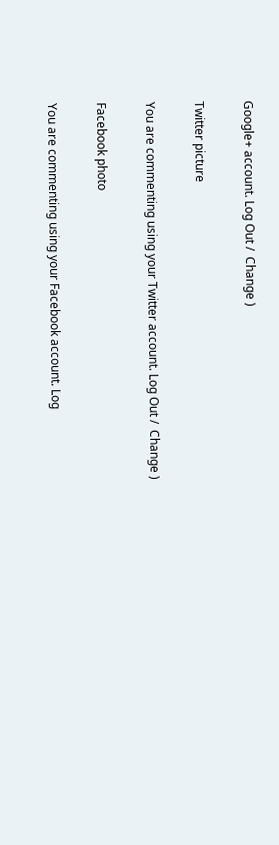Google+ account. Log Out /  Change )

Twitter picture

You are commenting using your Twitter account. Log Out /  Change )

Facebook photo

You are commenting using your Facebook account. Log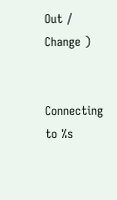Out /  Change )


Connecting to %s